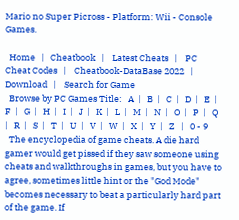Mario no Super Picross - Platform: Wii - Console Games.

  Home   |   Cheatbook   |    Latest Cheats   |    PC Cheat Codes   |    Cheatbook-DataBase 2022   |    Download   |    Search for Game
  Browse by PC Games Title:   A  |   B  |   C  |   D  |   E  |   F  |   G  |   H  |   I  |   J  |   K  |   L  |   M  |   N  |   O  |   P  |   Q  |   R  |   S  |   T  |   U  |   V  |   W  |   X  |   Y  |   Z   |   0 - 9
  The encyclopedia of game cheats. A die hard gamer would get pissed if they saw someone using cheats and walkthroughs in games, but you have to agree, sometimes little hint or the "God Mode" becomes necessary to beat a particularly hard part of the game. If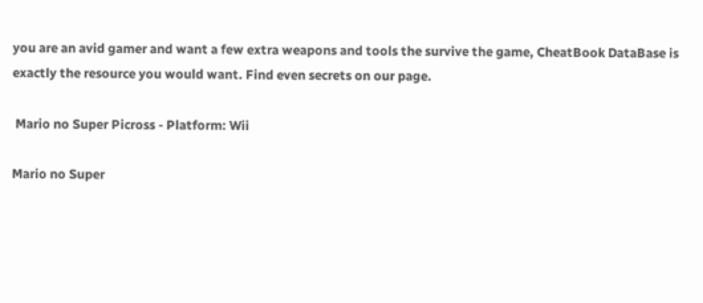you are an avid gamer and want a few extra weapons and tools the survive the game, CheatBook DataBase is exactly the resource you would want. Find even secrets on our page.

 Mario no Super Picross - Platform: Wii

Mario no Super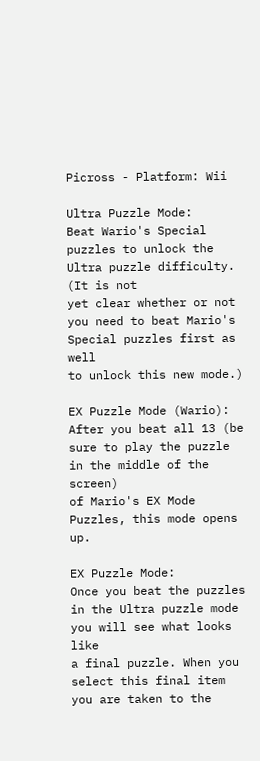Picross - Platform: Wii

Ultra Puzzle Mode:
Beat Wario's Special puzzles to unlock the Ultra puzzle difficulty. (It is not
yet clear whether or not you need to beat Mario's Special puzzles first as well
to unlock this new mode.)

EX Puzzle Mode (Wario):
After you beat all 13 (be sure to play the puzzle in the middle of the screen)
of Mario's EX Mode Puzzles, this mode opens up.

EX Puzzle Mode:
Once you beat the puzzles in the Ultra puzzle mode you will see what looks like
a final puzzle. When you select this final item you are taken to the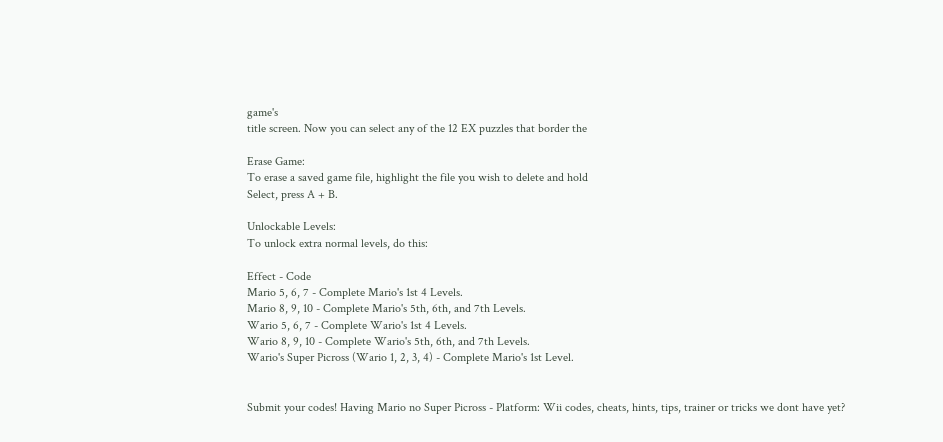game's
title screen. Now you can select any of the 12 EX puzzles that border the

Erase Game:
To erase a saved game file, highlight the file you wish to delete and hold
Select, press A + B.

Unlockable Levels:
To unlock extra normal levels, do this:

Effect - Code
Mario 5, 6, 7 - Complete Mario's 1st 4 Levels.
Mario 8, 9, 10 - Complete Mario's 5th, 6th, and 7th Levels.
Wario 5, 6, 7 - Complete Wario's 1st 4 Levels.
Wario 8, 9, 10 - Complete Wario's 5th, 6th, and 7th Levels.
Wario's Super Picross (Wario 1, 2, 3, 4) - Complete Mario's 1st Level.


Submit your codes! Having Mario no Super Picross - Platform: Wii codes, cheats, hints, tips, trainer or tricks we dont have yet?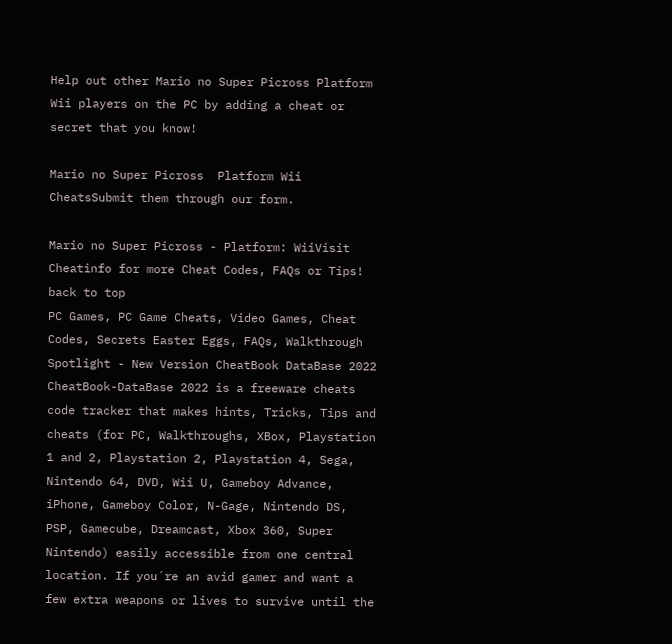Help out other Mario no Super Picross Platform Wii players on the PC by adding a cheat or secret that you know!

Mario no Super Picross  Platform Wii CheatsSubmit them through our form.

Mario no Super Picross - Platform: WiiVisit Cheatinfo for more Cheat Codes, FAQs or Tips!
back to top
PC Games, PC Game Cheats, Video Games, Cheat Codes, Secrets Easter Eggs, FAQs, Walkthrough Spotlight - New Version CheatBook DataBase 2022
CheatBook-DataBase 2022 is a freeware cheats code tracker that makes hints, Tricks, Tips and cheats (for PC, Walkthroughs, XBox, Playstation 1 and 2, Playstation 2, Playstation 4, Sega, Nintendo 64, DVD, Wii U, Gameboy Advance, iPhone, Gameboy Color, N-Gage, Nintendo DS, PSP, Gamecube, Dreamcast, Xbox 360, Super Nintendo) easily accessible from one central location. If you´re an avid gamer and want a few extra weapons or lives to survive until the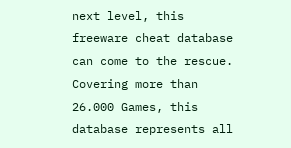next level, this freeware cheat database can come to the rescue. Covering more than 26.000 Games, this database represents all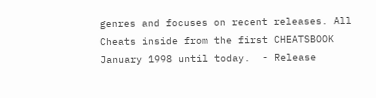genres and focuses on recent releases. All Cheats inside from the first CHEATSBOOK January 1998 until today.  - Release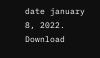date january 8, 2022. Download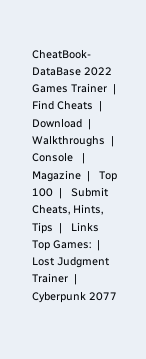CheatBook-DataBase 2022
Games Trainer  |   Find Cheats  |   Download  |   Walkthroughs  |   Console   |   Magazine  |   Top 100  |   Submit Cheats, Hints, Tips  |   Links
Top Games:  |  Lost Judgment Trainer  |  Cyberpunk 2077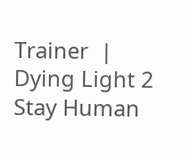Trainer  |  Dying Light 2 Stay Human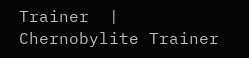Trainer  |  Chernobylite Trainer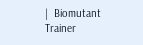|  Biomutant Trainer